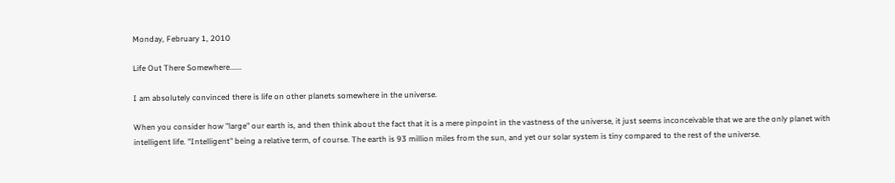Monday, February 1, 2010

Life Out There Somewhere......

I am absolutely convinced there is life on other planets somewhere in the universe.

When you consider how "large" our earth is, and then think about the fact that it is a mere pinpoint in the vastness of the universe, it just seems inconceivable that we are the only planet with intelligent life. "Intelligent" being a relative term, of course. The earth is 93 million miles from the sun, and yet our solar system is tiny compared to the rest of the universe.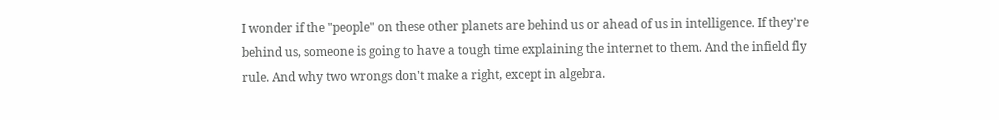I wonder if the "people" on these other planets are behind us or ahead of us in intelligence. If they're behind us, someone is going to have a tough time explaining the internet to them. And the infield fly rule. And why two wrongs don't make a right, except in algebra.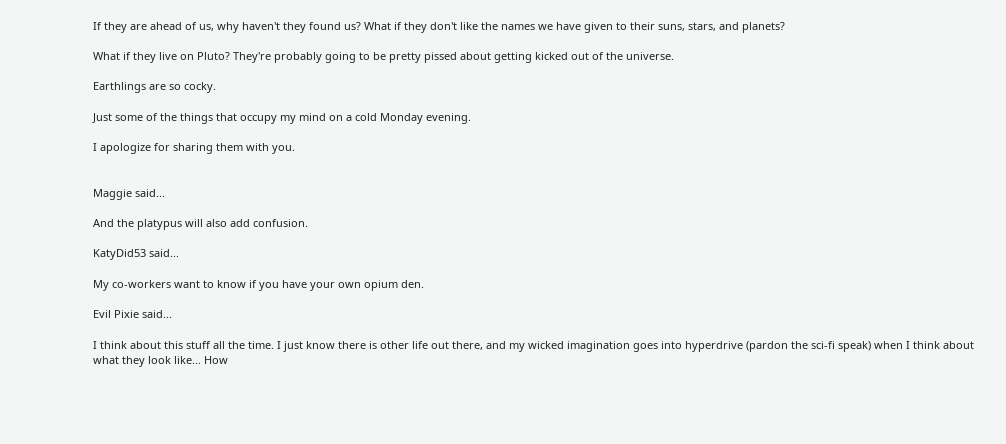If they are ahead of us, why haven't they found us? What if they don't like the names we have given to their suns, stars, and planets?

What if they live on Pluto? They're probably going to be pretty pissed about getting kicked out of the universe.

Earthlings are so cocky.

Just some of the things that occupy my mind on a cold Monday evening.

I apologize for sharing them with you.


Maggie said...

And the platypus will also add confusion.

KatyDid53 said...

My co-workers want to know if you have your own opium den.

Evil Pixie said...

I think about this stuff all the time. I just know there is other life out there, and my wicked imagination goes into hyperdrive (pardon the sci-fi speak) when I think about what they look like... How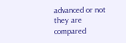advanced or not they are compared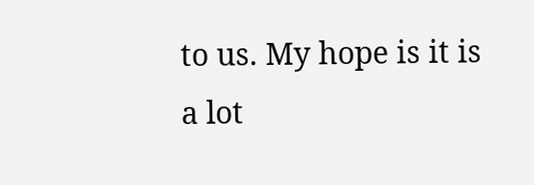to us. My hope is it is a lot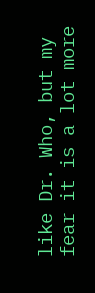like Dr. Who, but my fear it is a lot more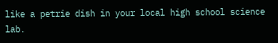like a petrie dish in your local high school science lab.